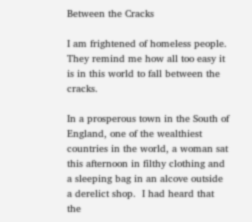Between the Cracks

I am frightened of homeless people.  They remind me how all too easy it is in this world to fall between the cracks.

In a prosperous town in the South of England, one of the wealthiest countries in the world, a woman sat this afternoon in filthy clothing and a sleeping bag in an alcove outside a derelict shop.  I had heard that the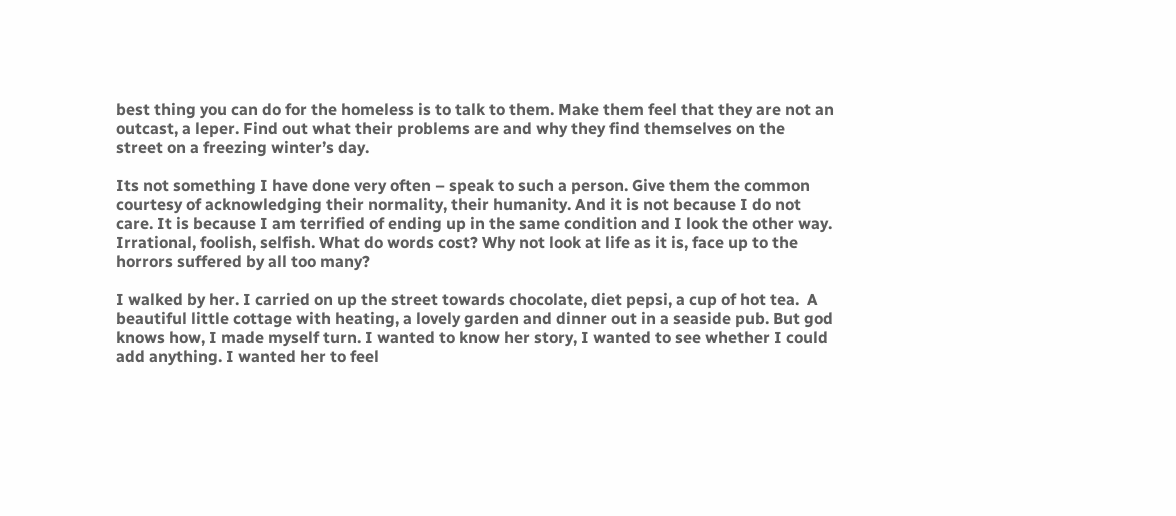best thing you can do for the homeless is to talk to them. Make them feel that they are not an outcast, a leper. Find out what their problems are and why they find themselves on the street on a freezing winter’s day.

Its not something I have done very often – speak to such a person. Give them the common courtesy of acknowledging their normality, their humanity. And it is not because I do not care. It is because I am terrified of ending up in the same condition and I look the other way. Irrational, foolish, selfish. What do words cost? Why not look at life as it is, face up to the horrors suffered by all too many?

I walked by her. I carried on up the street towards chocolate, diet pepsi, a cup of hot tea.  A beautiful little cottage with heating, a lovely garden and dinner out in a seaside pub. But god knows how, I made myself turn. I wanted to know her story, I wanted to see whether I could add anything. I wanted her to feel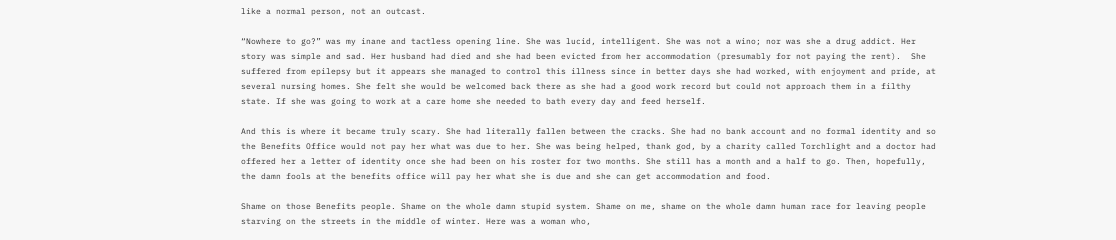like a normal person, not an outcast.

“Nowhere to go?” was my inane and tactless opening line. She was lucid, intelligent. She was not a wino; nor was she a drug addict. Her story was simple and sad. Her husband had died and she had been evicted from her accommodation (presumably for not paying the rent).  She suffered from epilepsy but it appears she managed to control this illness since in better days she had worked, with enjoyment and pride, at several nursing homes. She felt she would be welcomed back there as she had a good work record but could not approach them in a filthy state. If she was going to work at a care home she needed to bath every day and feed herself.

And this is where it became truly scary. She had literally fallen between the cracks. She had no bank account and no formal identity and so the Benefits Office would not pay her what was due to her. She was being helped, thank god, by a charity called Torchlight and a doctor had offered her a letter of identity once she had been on his roster for two months. She still has a month and a half to go. Then, hopefully, the damn fools at the benefits office will pay her what she is due and she can get accommodation and food.

Shame on those Benefits people. Shame on the whole damn stupid system. Shame on me, shame on the whole damn human race for leaving people starving on the streets in the middle of winter. Here was a woman who,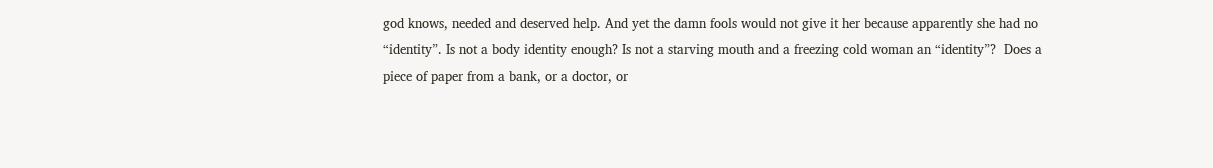god knows, needed and deserved help. And yet the damn fools would not give it her because apparently she had no “identity”. Is not a body identity enough? Is not a starving mouth and a freezing cold woman an “identity”?  Does a piece of paper from a bank, or a doctor, or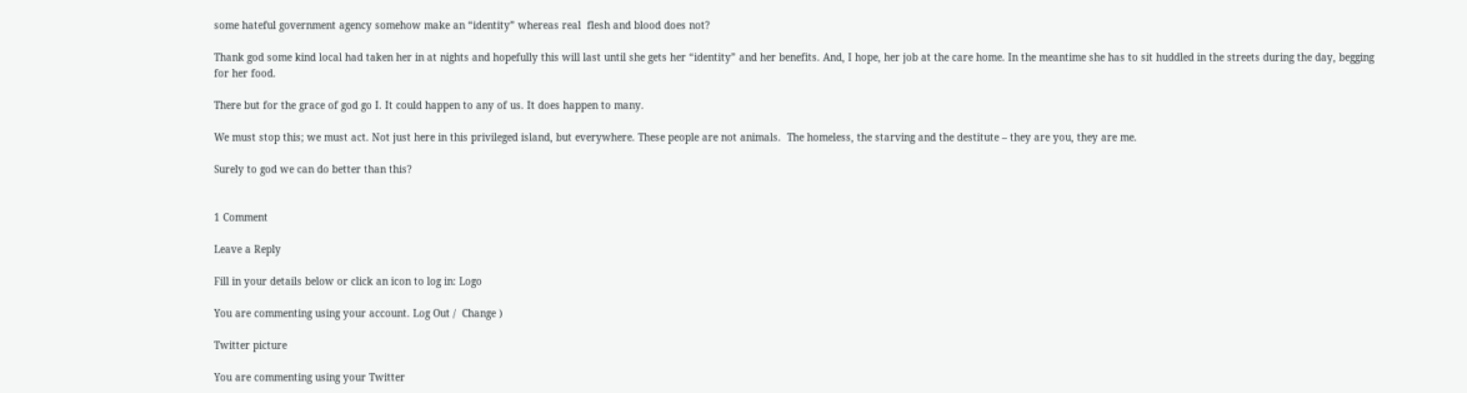some hateful government agency somehow make an “identity” whereas real  flesh and blood does not?

Thank god some kind local had taken her in at nights and hopefully this will last until she gets her “identity” and her benefits. And, I hope, her job at the care home. In the meantime she has to sit huddled in the streets during the day, begging for her food.

There but for the grace of god go I. It could happen to any of us. It does happen to many.

We must stop this; we must act. Not just here in this privileged island, but everywhere. These people are not animals.  The homeless, the starving and the destitute – they are you, they are me.

Surely to god we can do better than this?


1 Comment

Leave a Reply

Fill in your details below or click an icon to log in: Logo

You are commenting using your account. Log Out /  Change )

Twitter picture

You are commenting using your Twitter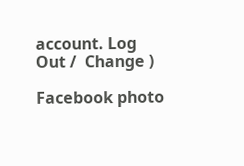account. Log Out /  Change )

Facebook photo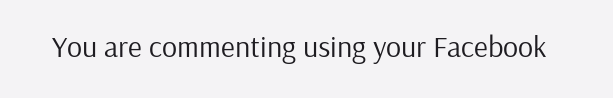You are commenting using your Facebook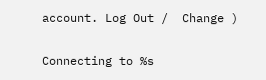account. Log Out /  Change )

Connecting to %s